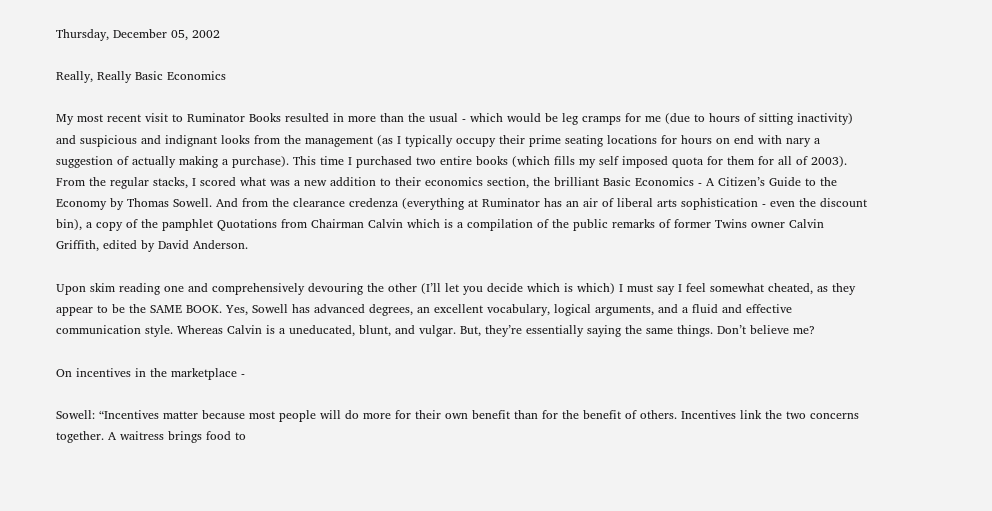Thursday, December 05, 2002

Really, Really Basic Economics

My most recent visit to Ruminator Books resulted in more than the usual - which would be leg cramps for me (due to hours of sitting inactivity) and suspicious and indignant looks from the management (as I typically occupy their prime seating locations for hours on end with nary a suggestion of actually making a purchase). This time I purchased two entire books (which fills my self imposed quota for them for all of 2003). From the regular stacks, I scored what was a new addition to their economics section, the brilliant Basic Economics - A Citizen’s Guide to the Economy by Thomas Sowell. And from the clearance credenza (everything at Ruminator has an air of liberal arts sophistication - even the discount bin), a copy of the pamphlet Quotations from Chairman Calvin which is a compilation of the public remarks of former Twins owner Calvin Griffith, edited by David Anderson.

Upon skim reading one and comprehensively devouring the other (I’ll let you decide which is which) I must say I feel somewhat cheated, as they appear to be the SAME BOOK. Yes, Sowell has advanced degrees, an excellent vocabulary, logical arguments, and a fluid and effective communication style. Whereas Calvin is a uneducated, blunt, and vulgar. But, they’re essentially saying the same things. Don’t believe me?

On incentives in the marketplace -

Sowell: “Incentives matter because most people will do more for their own benefit than for the benefit of others. Incentives link the two concerns together. A waitress brings food to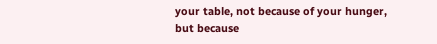your table, not because of your hunger, but because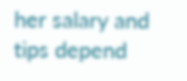her salary and tips depend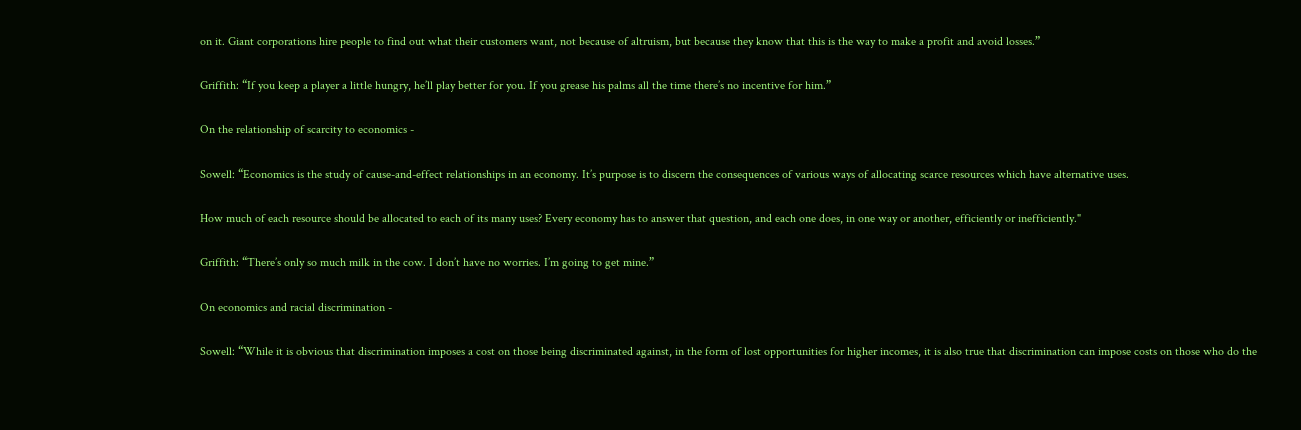on it. Giant corporations hire people to find out what their customers want, not because of altruism, but because they know that this is the way to make a profit and avoid losses.”

Griffith: “If you keep a player a little hungry, he’ll play better for you. If you grease his palms all the time there’s no incentive for him.”

On the relationship of scarcity to economics -

Sowell: “Economics is the study of cause-and-effect relationships in an economy. It’s purpose is to discern the consequences of various ways of allocating scarce resources which have alternative uses.

How much of each resource should be allocated to each of its many uses? Every economy has to answer that question, and each one does, in one way or another, efficiently or inefficiently."

Griffith: “There’s only so much milk in the cow. I don’t have no worries. I’m going to get mine.”

On economics and racial discrimination -

Sowell: “While it is obvious that discrimination imposes a cost on those being discriminated against, in the form of lost opportunities for higher incomes, it is also true that discrimination can impose costs on those who do the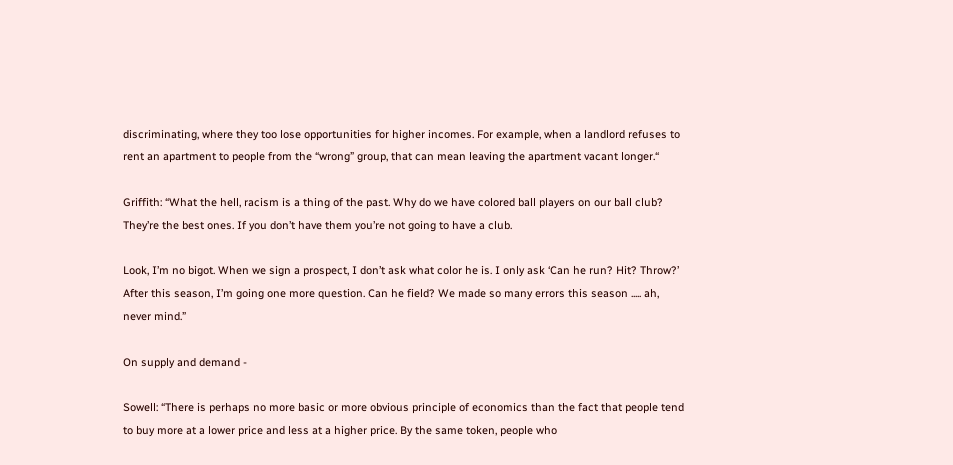discriminating, where they too lose opportunities for higher incomes. For example, when a landlord refuses to rent an apartment to people from the “wrong” group, that can mean leaving the apartment vacant longer.“

Griffith: “What the hell, racism is a thing of the past. Why do we have colored ball players on our ball club? They’re the best ones. If you don’t have them you’re not going to have a club.

Look, I’m no bigot. When we sign a prospect, I don’t ask what color he is. I only ask ‘Can he run? Hit? Throw?’ After this season, I’m going one more question. Can he field? We made so many errors this season ..... ah, never mind.”

On supply and demand -

Sowell: “There is perhaps no more basic or more obvious principle of economics than the fact that people tend to buy more at a lower price and less at a higher price. By the same token, people who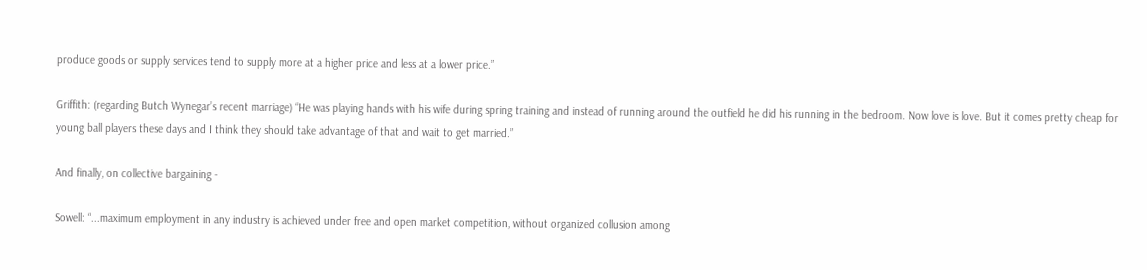produce goods or supply services tend to supply more at a higher price and less at a lower price.”

Griffith: (regarding Butch Wynegar’s recent marriage) “He was playing hands with his wife during spring training and instead of running around the outfield he did his running in the bedroom. Now love is love. But it comes pretty cheap for young ball players these days and I think they should take advantage of that and wait to get married.”

And finally, on collective bargaining -

Sowell: “...maximum employment in any industry is achieved under free and open market competition, without organized collusion among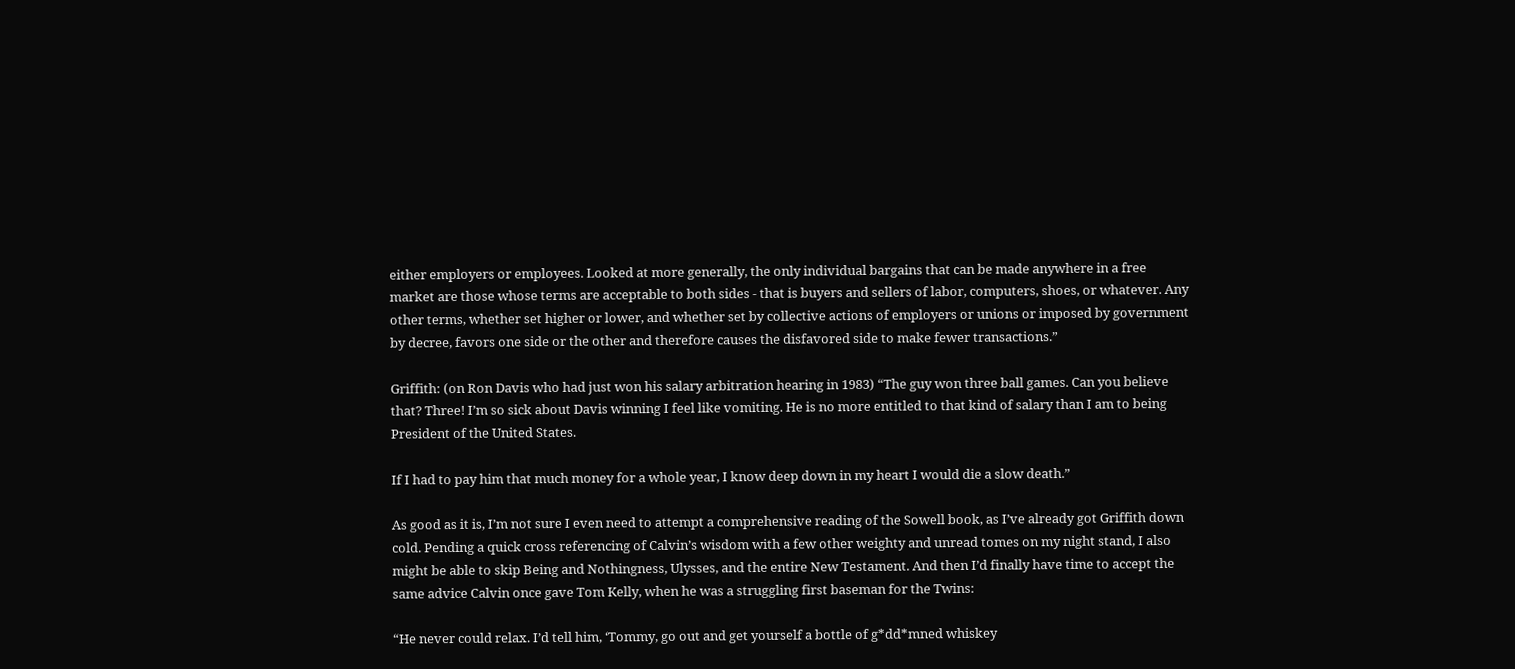either employers or employees. Looked at more generally, the only individual bargains that can be made anywhere in a free market are those whose terms are acceptable to both sides - that is buyers and sellers of labor, computers, shoes, or whatever. Any other terms, whether set higher or lower, and whether set by collective actions of employers or unions or imposed by government by decree, favors one side or the other and therefore causes the disfavored side to make fewer transactions.”

Griffith: (on Ron Davis who had just won his salary arbitration hearing in 1983) “The guy won three ball games. Can you believe that? Three! I’m so sick about Davis winning I feel like vomiting. He is no more entitled to that kind of salary than I am to being President of the United States.

If I had to pay him that much money for a whole year, I know deep down in my heart I would die a slow death.”

As good as it is, I’m not sure I even need to attempt a comprehensive reading of the Sowell book, as I’ve already got Griffith down cold. Pending a quick cross referencing of Calvin’s wisdom with a few other weighty and unread tomes on my night stand, I also might be able to skip Being and Nothingness, Ulysses, and the entire New Testament. And then I’d finally have time to accept the same advice Calvin once gave Tom Kelly, when he was a struggling first baseman for the Twins:

“He never could relax. I’d tell him, ‘Tommy, go out and get yourself a bottle of g*dd*mned whiskey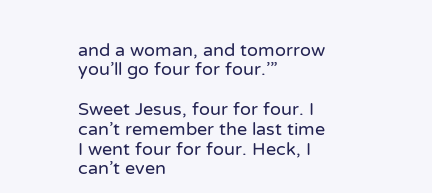and a woman, and tomorrow you’ll go four for four.’”

Sweet Jesus, four for four. I can’t remember the last time I went four for four. Heck, I can’t even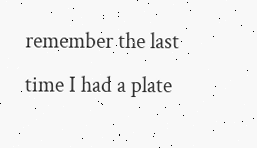remember the last time I had a plate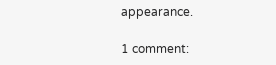appearance.

1 comment: